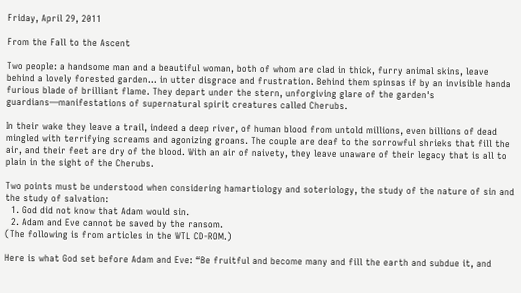Friday, April 29, 2011

From the Fall to the Ascent

Two people: a handsome man and a beautiful woman, both of whom are clad in thick, furry animal skins, leave behind a lovely forested garden... in utter disgrace and frustration. Behind them spinsas if by an invisible handa furious blade of brilliant flame. They depart under the stern, unforgiving glare of the garden's guardians—manifestations of supernatural spirit creatures called Cherubs.

In their wake they leave a trail, indeed a deep river, of human blood from untold millions, even billions of dead mingled with terrifying screams and agonizing groans. The couple are deaf to the sorrowful shrieks that fill the air, and their feet are dry of the blood. With an air of naivety, they leave unaware of their legacy that is all to plain in the sight of the Cherubs.

Two points must be understood when considering hamartiology and soteriology, the study of the nature of sin and the study of salvation:
  1. God did not know that Adam would sin.
  2. Adam and Eve cannot be saved by the ransom.
(The following is from articles in the WTL CD-ROM.)

Here is what God set before Adam and Eve: “Be fruitful and become many and fill the earth and subdue it, and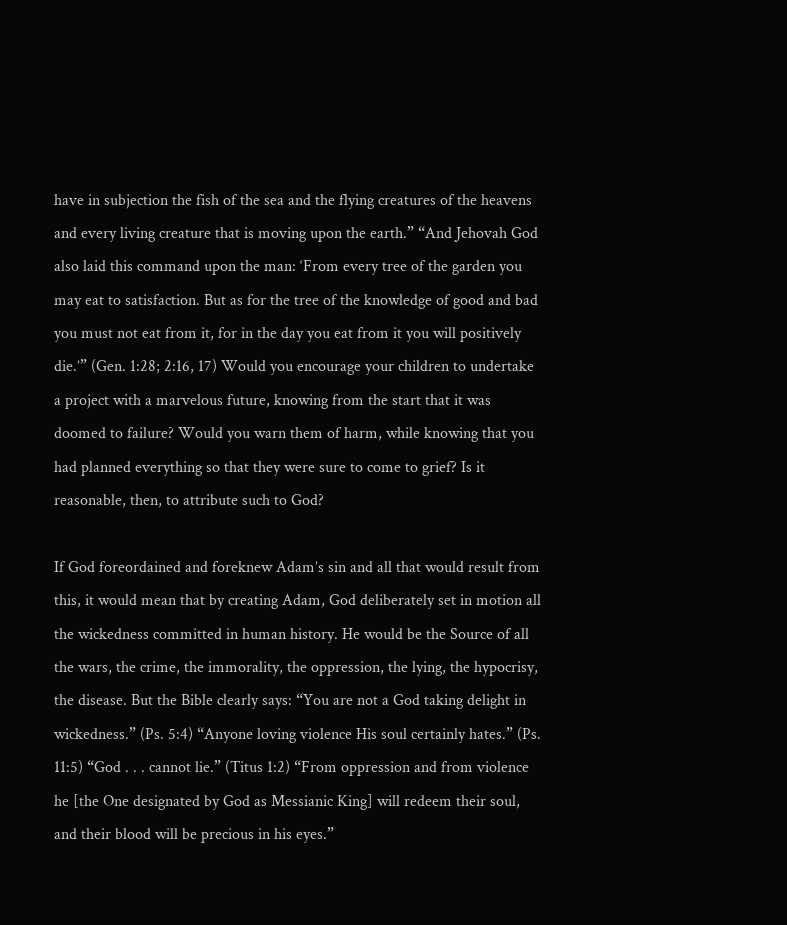have in subjection the fish of the sea and the flying creatures of the heavens and every living creature that is moving upon the earth.” “And Jehovah God also laid this command upon the man: ‘From every tree of the garden you may eat to satisfaction. But as for the tree of the knowledge of good and bad you must not eat from it, for in the day you eat from it you will positively die.’” (Gen. 1:28; 2:16, 17) Would you encourage your children to undertake a project with a marvelous future, knowing from the start that it was doomed to failure? Would you warn them of harm, while knowing that you had planned everything so that they were sure to come to grief? Is it reasonable, then, to attribute such to God?

If God foreordained and foreknew Adam’s sin and all that would result from this, it would mean that by creating Adam, God deliberately set in motion all the wickedness committed in human history. He would be the Source of all the wars, the crime, the immorality, the oppression, the lying, the hypocrisy, the disease. But the Bible clearly says: “You are not a God taking delight in wickedness.” (Ps. 5:4) “Anyone loving violence His soul certainly hates.” (Ps. 11:5) “God . . . cannot lie.” (Titus 1:2) “From oppression and from violence he [the One designated by God as Messianic King] will redeem their soul, and their blood will be precious in his eyes.”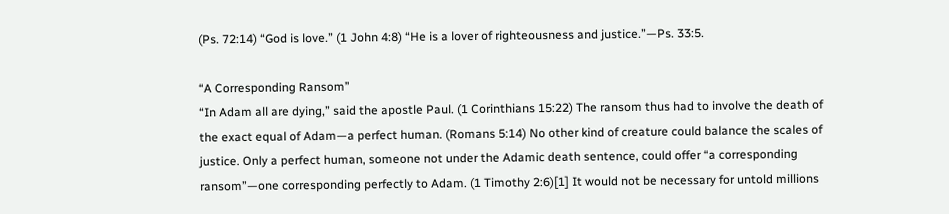(Ps. 72:14) “God is love.” (1 John 4:8) “He is a lover of righteousness and justice.”—Ps. 33:5.

“A Corresponding Ransom”
“In Adam all are dying,” said the apostle Paul. (1 Corinthians 15:22) The ransom thus had to involve the death of the exact equal of Adam—a perfect human. (Romans 5:14) No other kind of creature could balance the scales of justice. Only a perfect human, someone not under the Adamic death sentence, could offer “a corresponding ransom”—one corresponding perfectly to Adam. (1 Timothy 2:6)[1] It would not be necessary for untold millions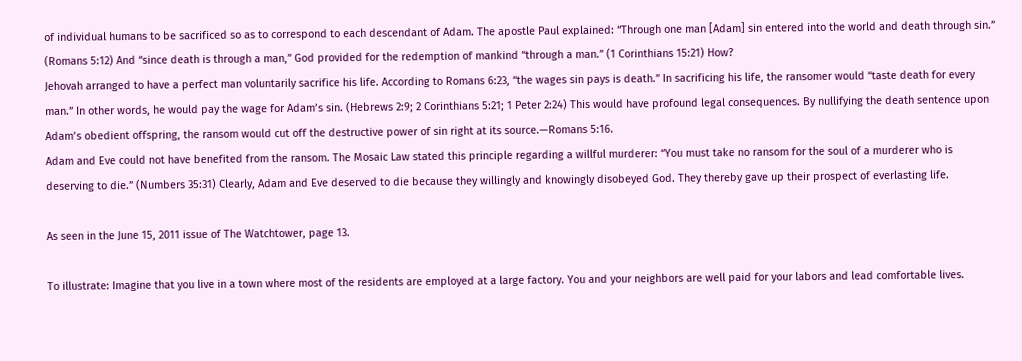of individual humans to be sacrificed so as to correspond to each descendant of Adam. The apostle Paul explained: “Through one man [Adam] sin entered into the world and death through sin.” (Romans 5:12) And “since death is through a man,” God provided for the redemption of mankind “through a man.” (1 Corinthians 15:21) How?
Jehovah arranged to have a perfect man voluntarily sacrifice his life. According to Romans 6:23, “the wages sin pays is death.” In sacrificing his life, the ransomer would “taste death for every man.” In other words, he would pay the wage for Adam’s sin. (Hebrews 2:9; 2 Corinthians 5:21; 1 Peter 2:24) This would have profound legal consequences. By nullifying the death sentence upon Adam’s obedient offspring, the ransom would cut off the destructive power of sin right at its source.—Romans 5:16.
Adam and Eve could not have benefited from the ransom. The Mosaic Law stated this principle regarding a willful murderer: “You must take no ransom for the soul of a murderer who is deserving to die.” (Numbers 35:31) Clearly, Adam and Eve deserved to die because they willingly and knowingly disobeyed God. They thereby gave up their prospect of everlasting life.

As seen in the June 15, 2011 issue of The Watchtower, page 13.

To illustrate: Imagine that you live in a town where most of the residents are employed at a large factory. You and your neighbors are well paid for your labors and lead comfortable lives.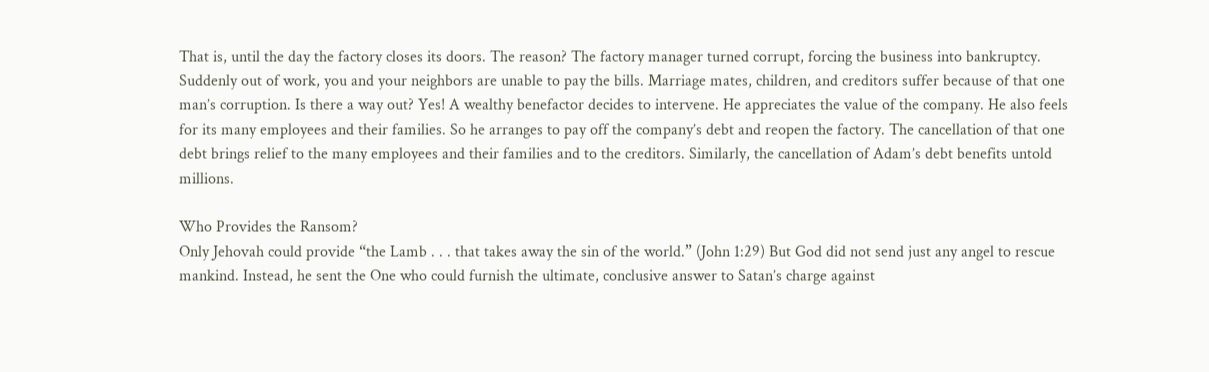That is, until the day the factory closes its doors. The reason? The factory manager turned corrupt, forcing the business into bankruptcy. Suddenly out of work, you and your neighbors are unable to pay the bills. Marriage mates, children, and creditors suffer because of that one man’s corruption. Is there a way out? Yes! A wealthy benefactor decides to intervene. He appreciates the value of the company. He also feels for its many employees and their families. So he arranges to pay off the company’s debt and reopen the factory. The cancellation of that one debt brings relief to the many employees and their families and to the creditors. Similarly, the cancellation of Adam’s debt benefits untold millions.

Who Provides the Ransom?
Only Jehovah could provide “the Lamb . . . that takes away the sin of the world.” (John 1:29) But God did not send just any angel to rescue mankind. Instead, he sent the One who could furnish the ultimate, conclusive answer to Satan’s charge against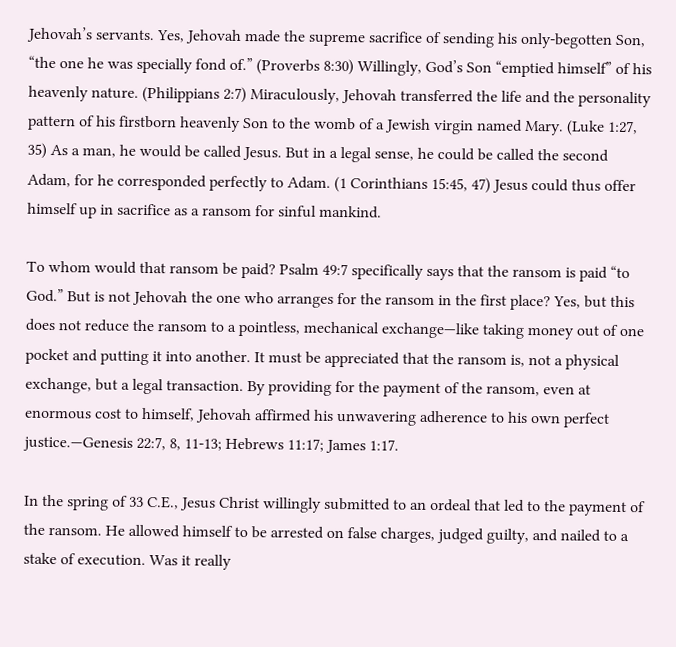Jehovah’s servants. Yes, Jehovah made the supreme sacrifice of sending his only-begotten Son, “the one he was specially fond of.” (Proverbs 8:30) Willingly, God’s Son “emptied himself” of his heavenly nature. (Philippians 2:7) Miraculously, Jehovah transferred the life and the personality pattern of his firstborn heavenly Son to the womb of a Jewish virgin named Mary. (Luke 1:27, 35) As a man, he would be called Jesus. But in a legal sense, he could be called the second Adam, for he corresponded perfectly to Adam. (1 Corinthians 15:45, 47) Jesus could thus offer himself up in sacrifice as a ransom for sinful mankind.

To whom would that ransom be paid? Psalm 49:7 specifically says that the ransom is paid “to God.” But is not Jehovah the one who arranges for the ransom in the first place? Yes, but this does not reduce the ransom to a pointless, mechanical exchange—like taking money out of one pocket and putting it into another. It must be appreciated that the ransom is, not a physical exchange, but a legal transaction. By providing for the payment of the ransom, even at enormous cost to himself, Jehovah affirmed his unwavering adherence to his own perfect justice.—Genesis 22:7, 8, 11-13; Hebrews 11:17; James 1:17.

In the spring of 33 C.E., Jesus Christ willingly submitted to an ordeal that led to the payment of the ransom. He allowed himself to be arrested on false charges, judged guilty, and nailed to a stake of execution. Was it really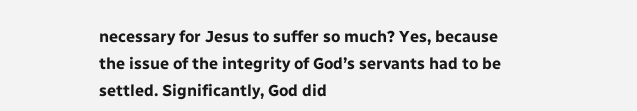necessary for Jesus to suffer so much? Yes, because the issue of the integrity of God’s servants had to be settled. Significantly, God did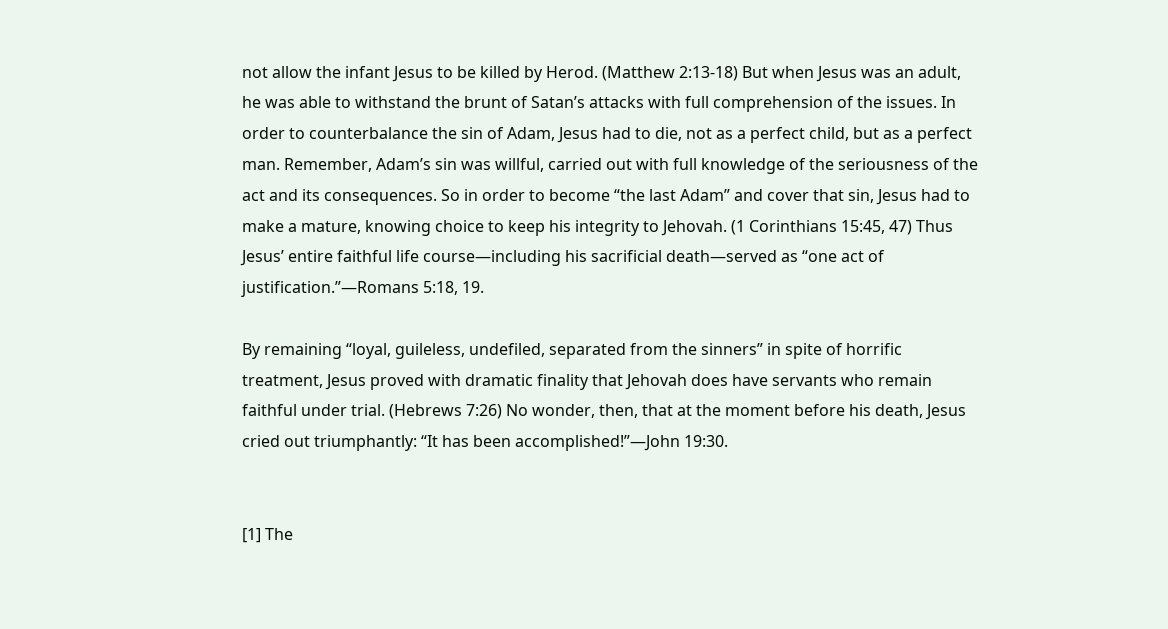not allow the infant Jesus to be killed by Herod. (Matthew 2:13-18) But when Jesus was an adult, he was able to withstand the brunt of Satan’s attacks with full comprehension of the issues. In order to counterbalance the sin of Adam, Jesus had to die, not as a perfect child, but as a perfect man. Remember, Adam’s sin was willful, carried out with full knowledge of the seriousness of the act and its consequences. So in order to become “the last Adam” and cover that sin, Jesus had to make a mature, knowing choice to keep his integrity to Jehovah. (1 Corinthians 15:45, 47) Thus Jesus’ entire faithful life course—including his sacrificial death—served as “one act of justification.”—Romans 5:18, 19.

By remaining “loyal, guileless, undefiled, separated from the sinners” in spite of horrific treatment, Jesus proved with dramatic finality that Jehovah does have servants who remain faithful under trial. (Hebrews 7:26) No wonder, then, that at the moment before his death, Jesus cried out triumphantly: “It has been accomplished!”—John 19:30.


[1] The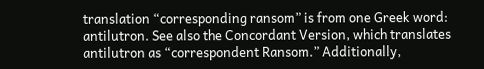translation “corresponding ransom” is from one Greek word: antilutron. See also the Concordant Version, which translates antilutron as “correspondent Ransom.” Additionally,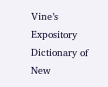Vine’s Expository Dictionary of New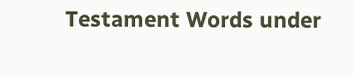Testament Words under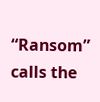“Ransom” calls the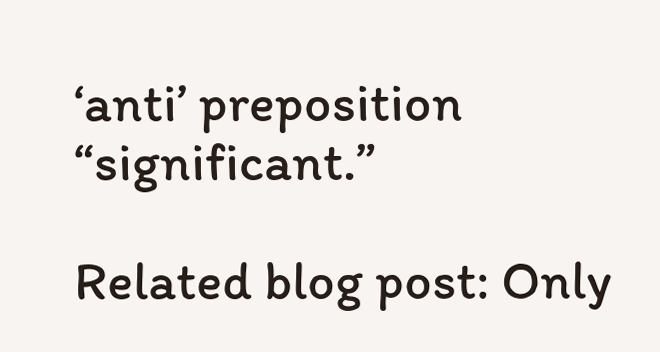‘anti’ preposition “significant.”

Related blog post: Only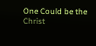One Could be the Christ